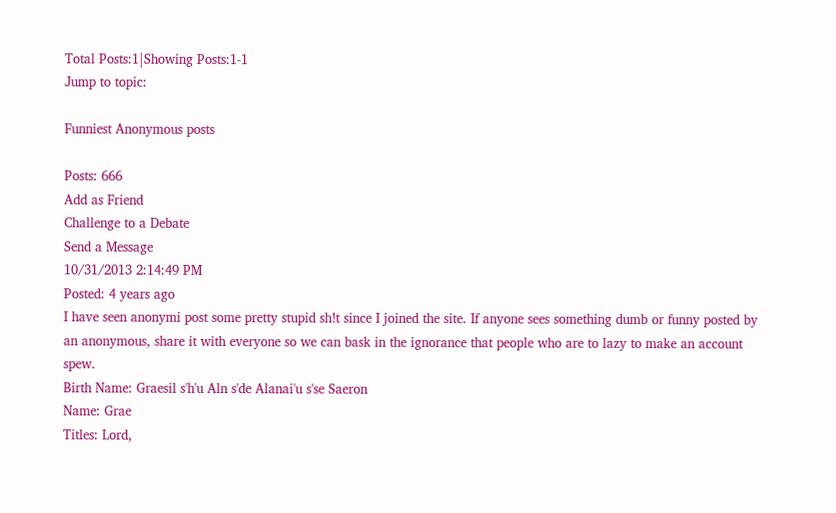Total Posts:1|Showing Posts:1-1
Jump to topic:

Funniest Anonymous posts

Posts: 666
Add as Friend
Challenge to a Debate
Send a Message
10/31/2013 2:14:49 PM
Posted: 4 years ago
I have seen anonymi post some pretty stupid sh!t since I joined the site. If anyone sees something dumb or funny posted by an anonymous, share it with everyone so we can bask in the ignorance that people who are to lazy to make an account spew.
Birth Name: Graesil s'h'u Aln s'de Alanai'u s'se Saeron
Name: Grae
Titles: Lord,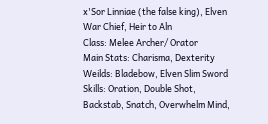x'Sor Linniae (the false king), Elven War Chief, Heir to Aln
Class: Melee Archer/ Orator
Main Stats: Charisma, Dexterity
Weilds: Bladebow, Elven Slim Sword
Skills: Oration, Double Shot, Backstab, Snatch, Overwhelm Mind,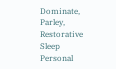Dominate, Parley, Restorative Sleep
Personal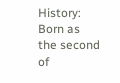History: Born as the second of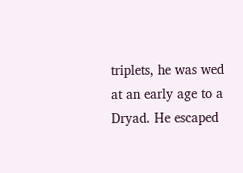triplets, he was wed at an early age to a Dryad. He escaped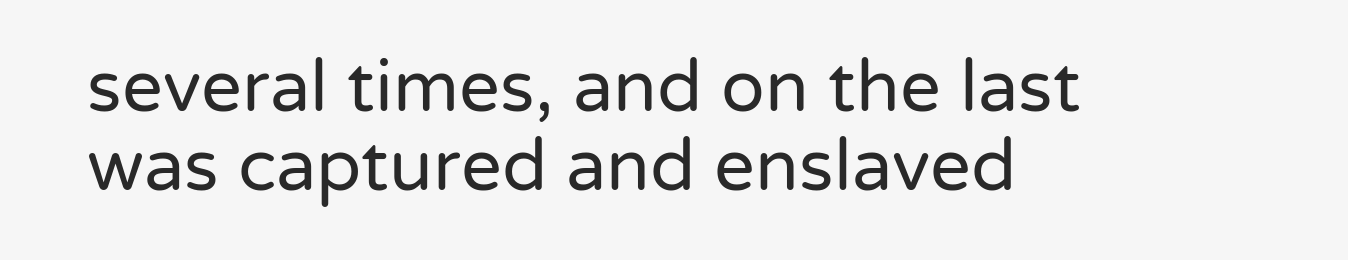several times, and on the last was captured and enslaved